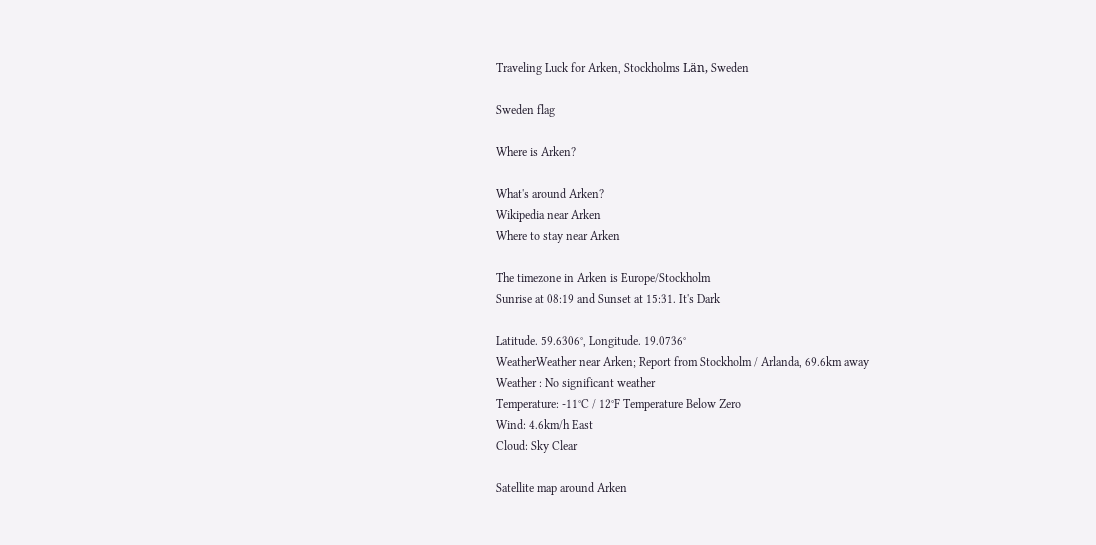Traveling Luck for Arken, Stockholms Län, Sweden

Sweden flag

Where is Arken?

What's around Arken?
Wikipedia near Arken
Where to stay near Arken

The timezone in Arken is Europe/Stockholm
Sunrise at 08:19 and Sunset at 15:31. It's Dark

Latitude. 59.6306°, Longitude. 19.0736°
WeatherWeather near Arken; Report from Stockholm / Arlanda, 69.6km away
Weather : No significant weather
Temperature: -11°C / 12°F Temperature Below Zero
Wind: 4.6km/h East
Cloud: Sky Clear

Satellite map around Arken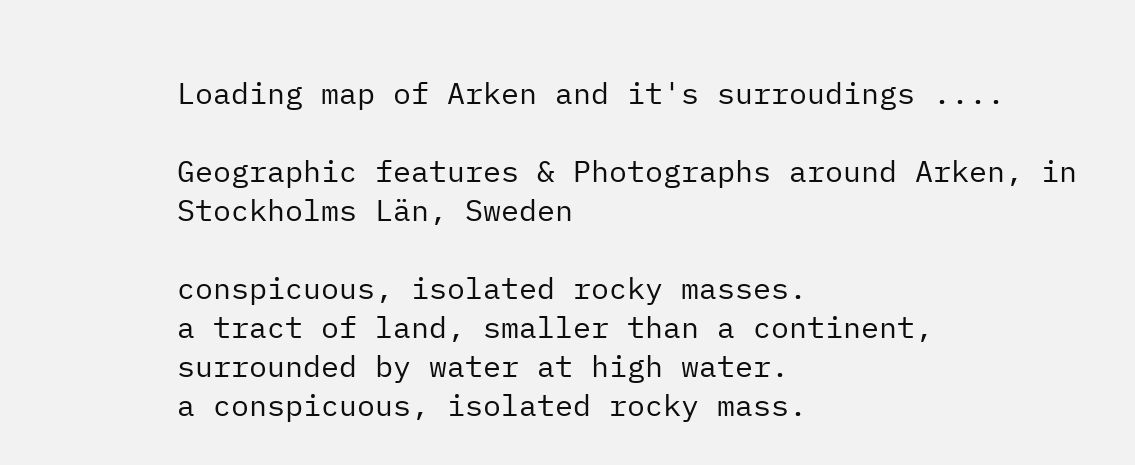Loading map of Arken and it's surroudings ....

Geographic features & Photographs around Arken, in Stockholms Län, Sweden

conspicuous, isolated rocky masses.
a tract of land, smaller than a continent, surrounded by water at high water.
a conspicuous, isolated rocky mass.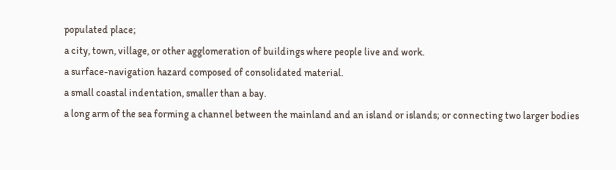populated place;
a city, town, village, or other agglomeration of buildings where people live and work.
a surface-navigation hazard composed of consolidated material.
a small coastal indentation, smaller than a bay.
a long arm of the sea forming a channel between the mainland and an island or islands; or connecting two larger bodies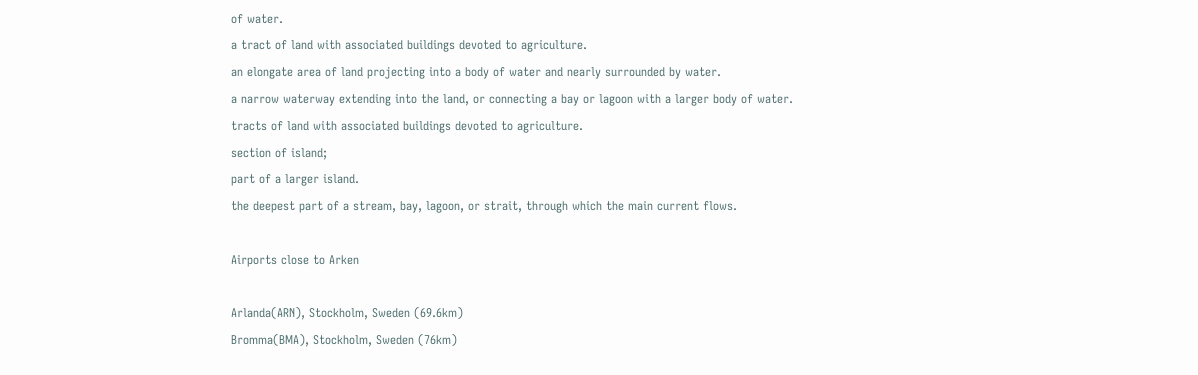of water.
a tract of land with associated buildings devoted to agriculture.
an elongate area of land projecting into a body of water and nearly surrounded by water.
a narrow waterway extending into the land, or connecting a bay or lagoon with a larger body of water.
tracts of land with associated buildings devoted to agriculture.
section of island;
part of a larger island.
the deepest part of a stream, bay, lagoon, or strait, through which the main current flows.

Airports close to Arken

Arlanda(ARN), Stockholm, Sweden (69.6km)
Bromma(BMA), Stockholm, Sweden (76km)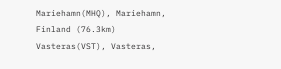Mariehamn(MHQ), Mariehamn, Finland (76.3km)
Vasteras(VST), Vasteras,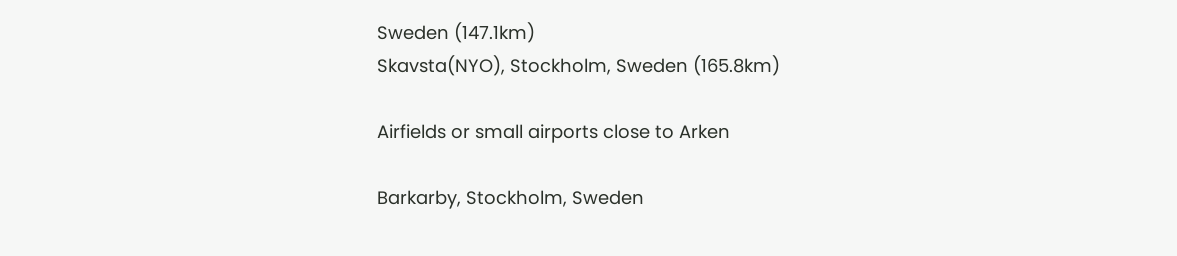Sweden (147.1km)
Skavsta(NYO), Stockholm, Sweden (165.8km)

Airfields or small airports close to Arken

Barkarby, Stockholm, Sweden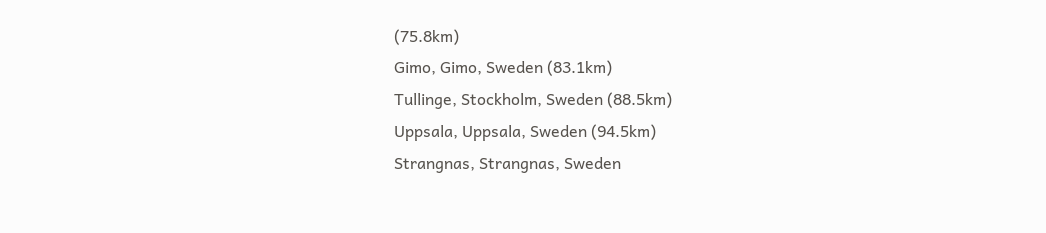(75.8km)
Gimo, Gimo, Sweden (83.1km)
Tullinge, Stockholm, Sweden (88.5km)
Uppsala, Uppsala, Sweden (94.5km)
Strangnas, Strangnas, Sweden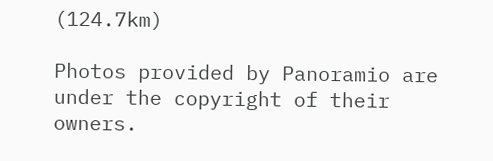(124.7km)

Photos provided by Panoramio are under the copyright of their owners.